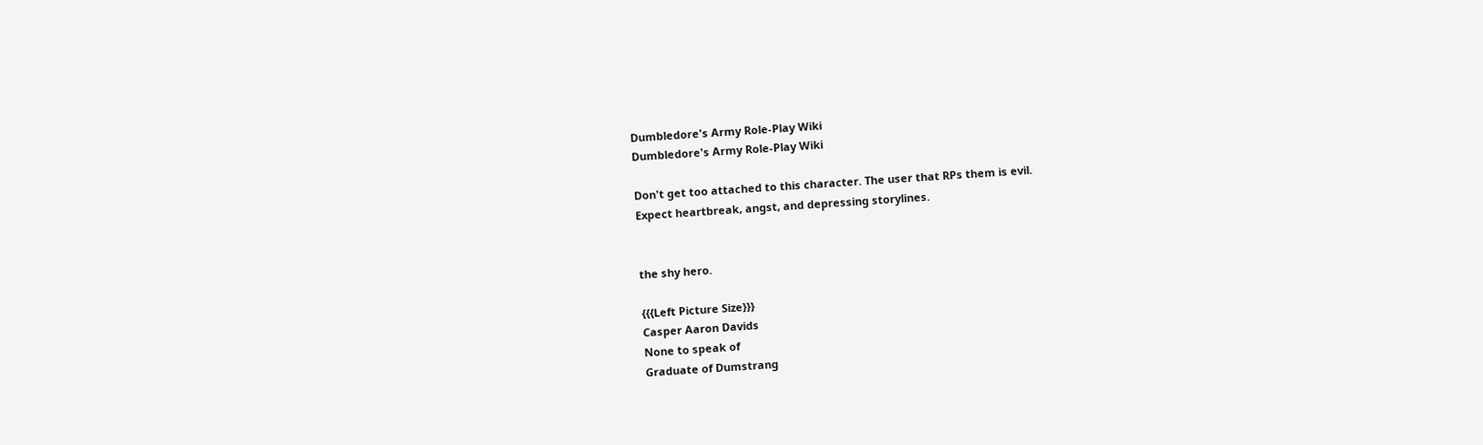Dumbledore's Army Role-Play Wiki
Dumbledore's Army Role-Play Wiki

Don't get too attached to this character. The user that RPs them is evil.
Expect heartbreak, angst, and depressing storylines.


the shy hero.

{{{Left Picture Size}}}
Casper Aaron Davids
None to speak of
Graduate of Dumstrang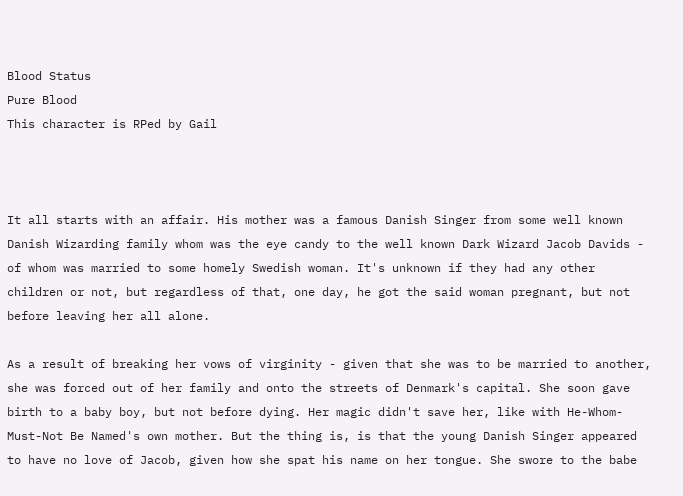Blood Status
Pure Blood
This character is RPed by Gail



It all starts with an affair. His mother was a famous Danish Singer from some well known Danish Wizarding family whom was the eye candy to the well known Dark Wizard Jacob Davids - of whom was married to some homely Swedish woman. It's unknown if they had any other children or not, but regardless of that, one day, he got the said woman pregnant, but not before leaving her all alone.

As a result of breaking her vows of virginity - given that she was to be married to another, she was forced out of her family and onto the streets of Denmark's capital. She soon gave birth to a baby boy, but not before dying. Her magic didn't save her, like with He-Whom-Must-Not Be Named's own mother. But the thing is, is that the young Danish Singer appeared to have no love of Jacob, given how she spat his name on her tongue. She swore to the babe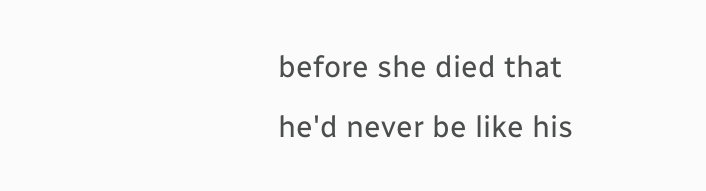before she died that he'd never be like his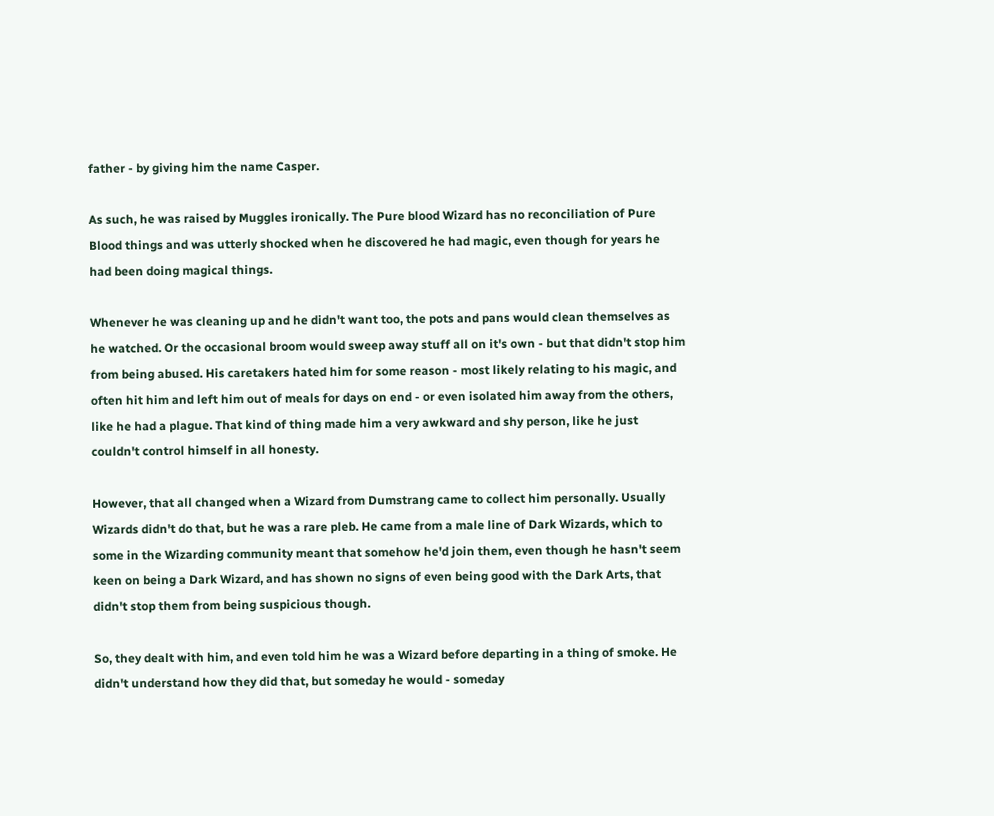father - by giving him the name Casper.

As such, he was raised by Muggles ironically. The Pure blood Wizard has no reconciliation of Pure Blood things and was utterly shocked when he discovered he had magic, even though for years he had been doing magical things.

Whenever he was cleaning up and he didn't want too, the pots and pans would clean themselves as he watched. Or the occasional broom would sweep away stuff all on it's own - but that didn't stop him from being abused. His caretakers hated him for some reason - most likely relating to his magic, and often hit him and left him out of meals for days on end - or even isolated him away from the others, like he had a plague. That kind of thing made him a very awkward and shy person, like he just couldn't control himself in all honesty.

However, that all changed when a Wizard from Dumstrang came to collect him personally. Usually Wizards didn't do that, but he was a rare pleb. He came from a male line of Dark Wizards, which to some in the Wizarding community meant that somehow he'd join them, even though he hasn't seem keen on being a Dark Wizard, and has shown no signs of even being good with the Dark Arts, that didn't stop them from being suspicious though.

So, they dealt with him, and even told him he was a Wizard before departing in a thing of smoke. He didn't understand how they did that, but someday he would - someday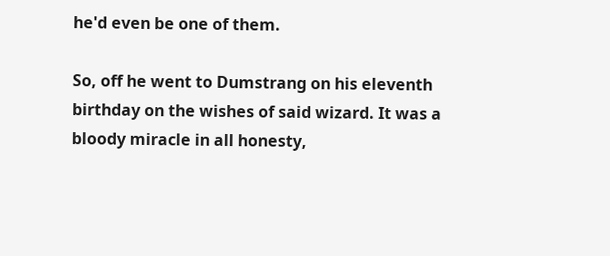he'd even be one of them.

So, off he went to Dumstrang on his eleventh birthday on the wishes of said wizard. It was a bloody miracle in all honesty,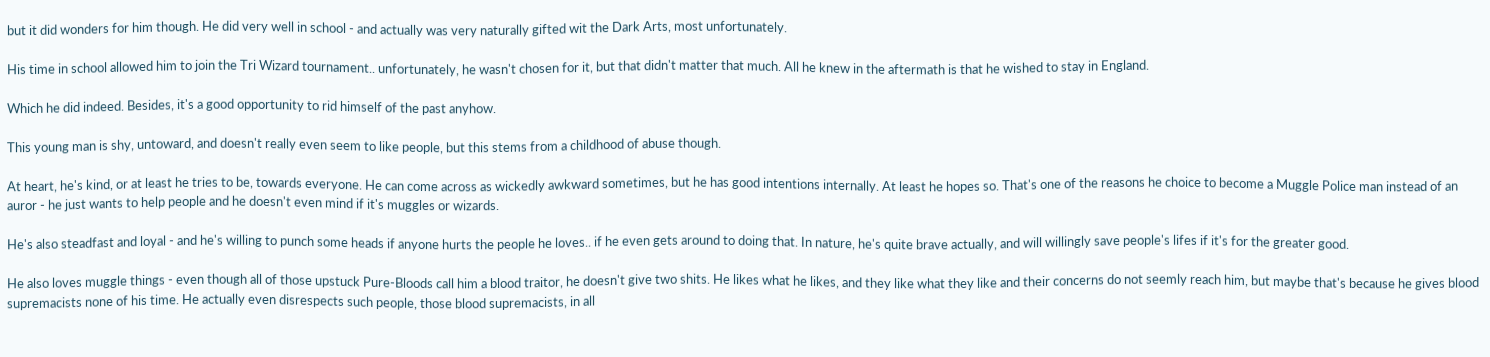but it did wonders for him though. He did very well in school - and actually was very naturally gifted wit the Dark Arts, most unfortunately.

His time in school allowed him to join the Tri Wizard tournament.. unfortunately, he wasn't chosen for it, but that didn't matter that much. All he knew in the aftermath is that he wished to stay in England.

Which he did indeed. Besides, it's a good opportunity to rid himself of the past anyhow.

This young man is shy, untoward, and doesn't really even seem to like people, but this stems from a childhood of abuse though.

At heart, he's kind, or at least he tries to be, towards everyone. He can come across as wickedly awkward sometimes, but he has good intentions internally. At least he hopes so. That's one of the reasons he choice to become a Muggle Police man instead of an auror - he just wants to help people and he doesn't even mind if it's muggles or wizards.

He's also steadfast and loyal - and he's willing to punch some heads if anyone hurts the people he loves.. if he even gets around to doing that. In nature, he's quite brave actually, and will willingly save people's lifes if it's for the greater good.

He also loves muggle things - even though all of those upstuck Pure-Bloods call him a blood traitor, he doesn't give two shits. He likes what he likes, and they like what they like and their concerns do not seemly reach him, but maybe that's because he gives blood supremacists none of his time. He actually even disrespects such people, those blood supremacists, in all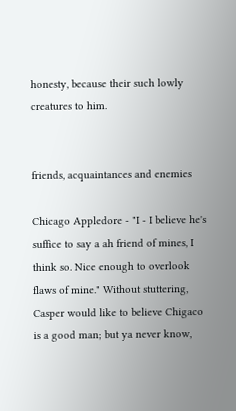honesty, because their such lowly creatures to him.


friends, acquaintances and enemies

Chicago Appledore - "I - I believe he's suffice to say a ah friend of mines, I think so. Nice enough to overlook flaws of mine." Without stuttering, Casper would like to believe Chigaco is a good man; but ya never know,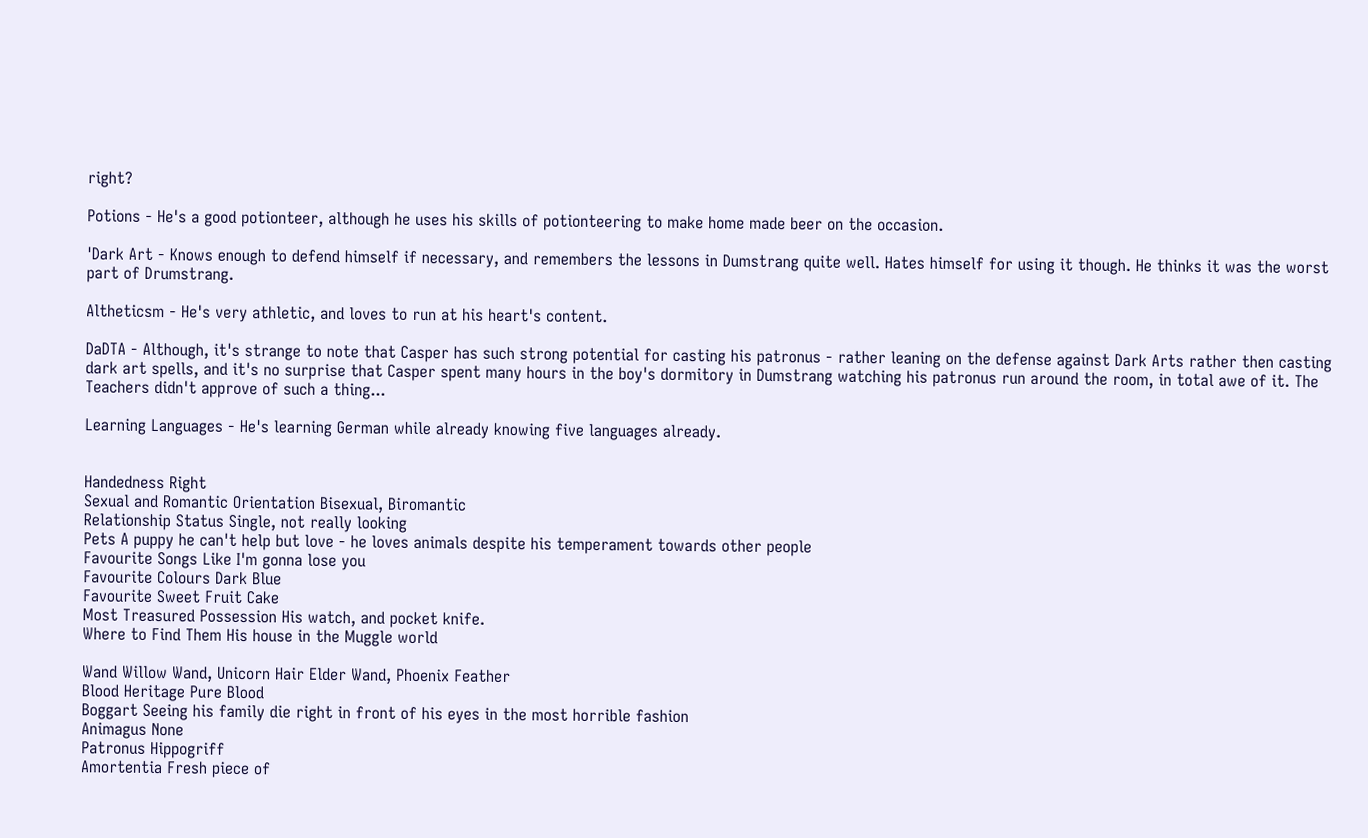right?

Potions - He's a good potionteer, although he uses his skills of potionteering to make home made beer on the occasion.

'Dark Art - Knows enough to defend himself if necessary, and remembers the lessons in Dumstrang quite well. Hates himself for using it though. He thinks it was the worst part of Drumstrang.

Altheticsm - He's very athletic, and loves to run at his heart's content.

DaDTA - Although, it's strange to note that Casper has such strong potential for casting his patronus - rather leaning on the defense against Dark Arts rather then casting dark art spells, and it's no surprise that Casper spent many hours in the boy's dormitory in Dumstrang watching his patronus run around the room, in total awe of it. The Teachers didn't approve of such a thing...

Learning Languages - He's learning German while already knowing five languages already.


Handedness Right
Sexual and Romantic Orientation Bisexual, Biromantic
Relationship Status Single, not really looking
Pets A puppy he can't help but love - he loves animals despite his temperament towards other people
Favourite Songs Like I'm gonna lose you
Favourite Colours Dark Blue
Favourite Sweet Fruit Cake
Most Treasured Possession His watch, and pocket knife.
Where to Find Them His house in the Muggle world

Wand Willow Wand, Unicorn Hair Elder Wand, Phoenix Feather
Blood Heritage Pure Blood
Boggart Seeing his family die right in front of his eyes in the most horrible fashion
Animagus None
Patronus Hippogriff
Amortentia Fresh piece of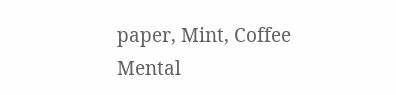paper, Mint, Coffee
Mental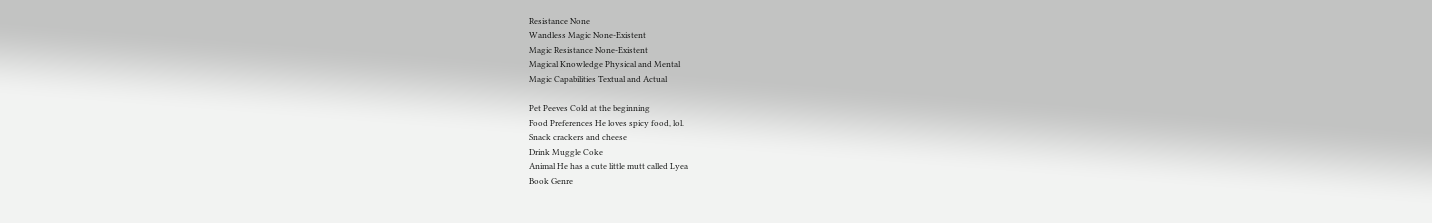Resistance None
Wandless Magic None-Existent
Magic Resistance None-Existent
Magical Knowledge Physical and Mental
Magic Capabilities Textual and Actual

Pet Peeves Cold at the beginning
Food Preferences He loves spicy food, lol.
Snack crackers and cheese
Drink Muggle Coke
Animal He has a cute little mutt called Lyea
Book Genre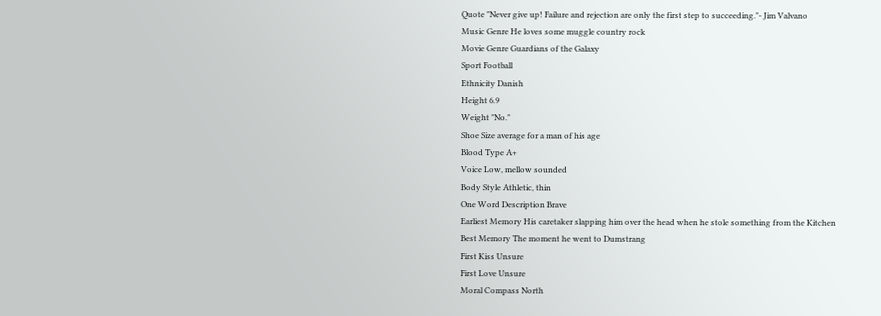Quote "Never give up! Failure and rejection are only the first step to succeeding."- Jim Valvano
Music Genre He loves some muggle country rock
Movie Genre Guardians of the Galaxy
Sport Football
Ethnicity Danish
Height 6.9
Weight "No."
Shoe Size average for a man of his age
Blood Type A+
Voice Low, mellow sounded
Body Style Athletic, thin
One Word Description Brave
Earliest Memory His caretaker slapping him over the head when he stole something from the Kitchen
Best Memory The moment he went to Dumstrang
First Kiss Unsure
First Love Unsure
Moral Compass North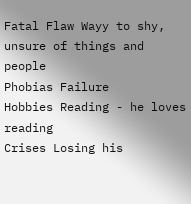Fatal Flaw Wayy to shy, unsure of things and people
Phobias Failure
Hobbies Reading - he loves reading
Crises Losing his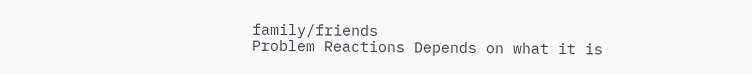family/friends
Problem Reactions Depends on what it is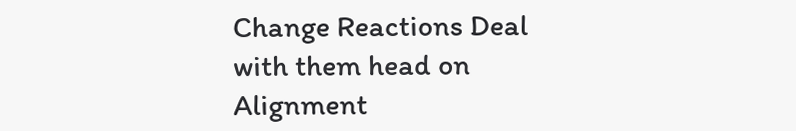Change Reactions Deal with them head on
Alignment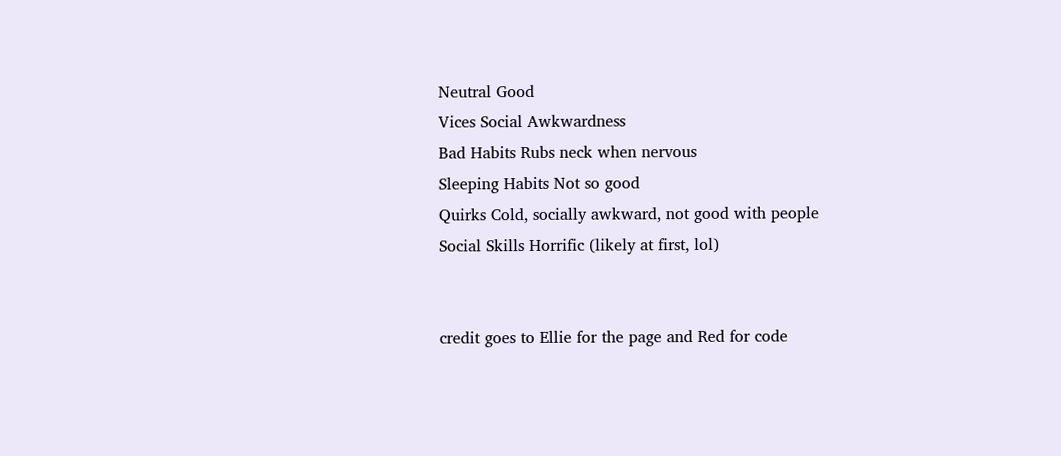Neutral Good
Vices Social Awkwardness
Bad Habits Rubs neck when nervous
Sleeping Habits Not so good
Quirks Cold, socially awkward, not good with people
Social Skills Horrific (likely at first, lol)


credit goes to Ellie for the page and Red for code